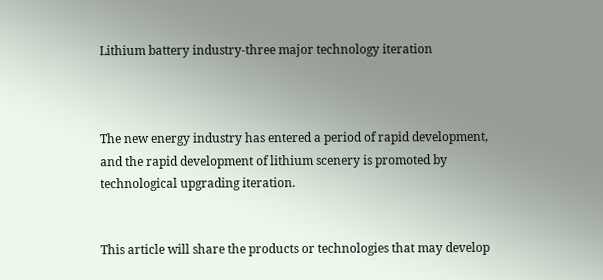Lithium battery industry-three major technology iteration



The new energy industry has entered a period of rapid development, and the rapid development of lithium scenery is promoted by technological upgrading iteration.


This article will share the products or technologies that may develop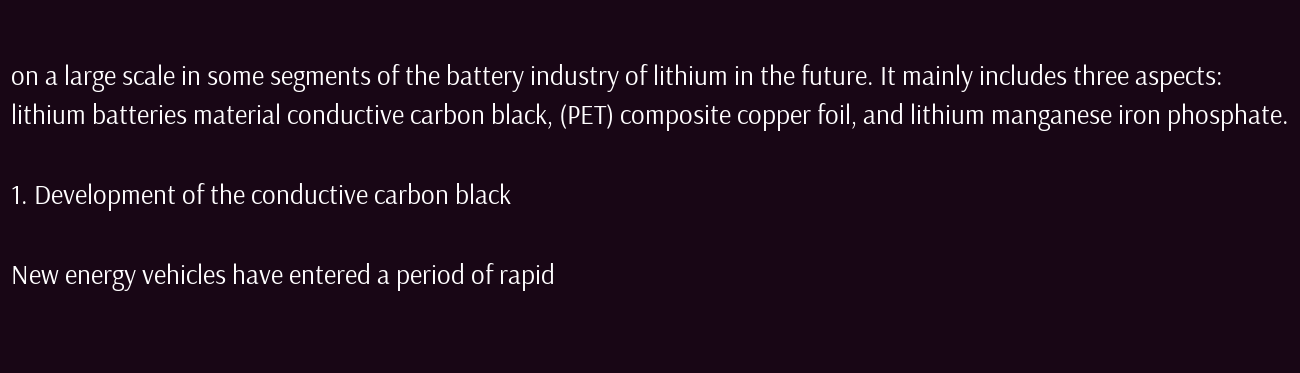on a large scale in some segments of the battery industry of lithium in the future. It mainly includes three aspects: lithium batteries material conductive carbon black, (PET) composite copper foil, and lithium manganese iron phosphate.

1. Development of the conductive carbon black

New energy vehicles have entered a period of rapid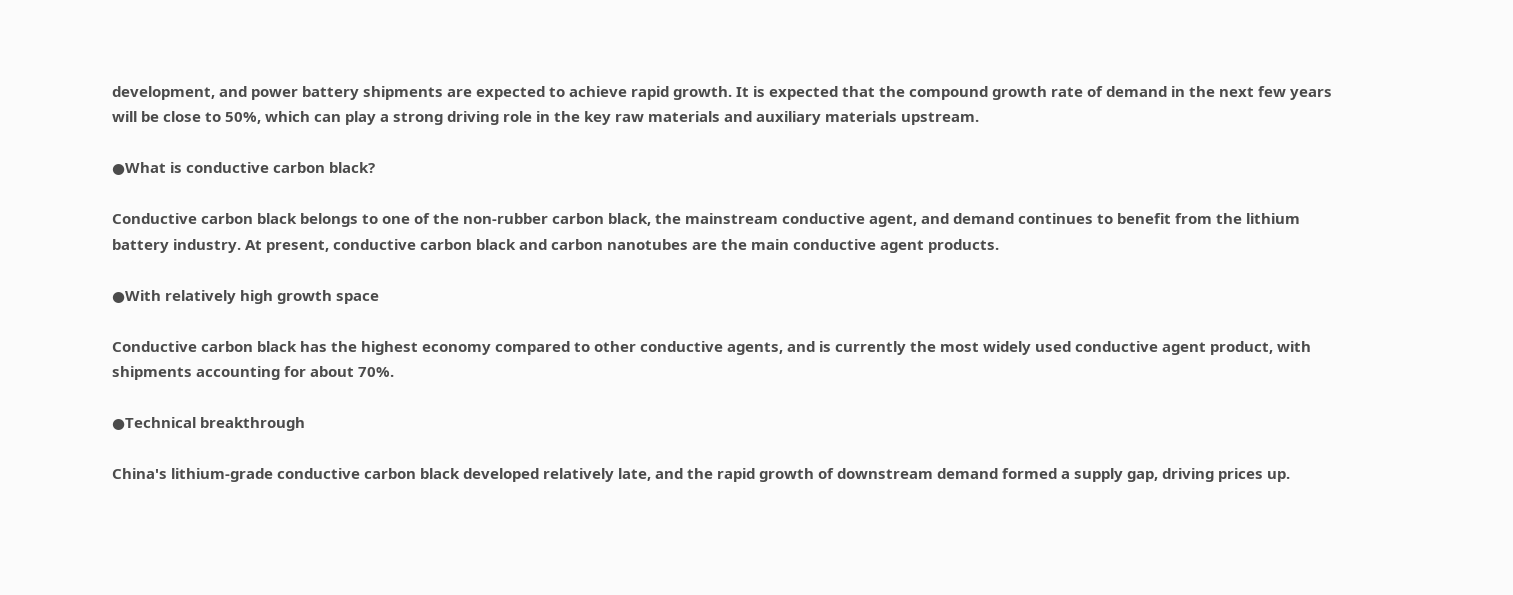development, and power battery shipments are expected to achieve rapid growth. It is expected that the compound growth rate of demand in the next few years will be close to 50%, which can play a strong driving role in the key raw materials and auxiliary materials upstream.

●What is conductive carbon black?

Conductive carbon black belongs to one of the non-rubber carbon black, the mainstream conductive agent, and demand continues to benefit from the lithium battery industry. At present, conductive carbon black and carbon nanotubes are the main conductive agent products.

●With relatively high growth space

Conductive carbon black has the highest economy compared to other conductive agents, and is currently the most widely used conductive agent product, with shipments accounting for about 70%.

●Technical breakthrough

China's lithium-grade conductive carbon black developed relatively late, and the rapid growth of downstream demand formed a supply gap, driving prices up.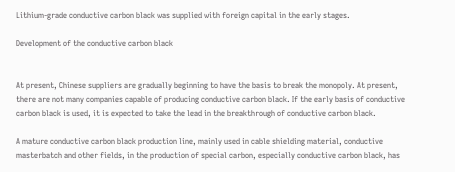Lithium-grade conductive carbon black was supplied with foreign capital in the early stages.

Development of the conductive carbon black


At present, Chinese suppliers are gradually beginning to have the basis to break the monopoly. At present, there are not many companies capable of producing conductive carbon black. If the early basis of conductive carbon black is used, it is expected to take the lead in the breakthrough of conductive carbon black.

A mature conductive carbon black production line, mainly used in cable shielding material, conductive masterbatch and other fields, in the production of special carbon, especially conductive carbon black, has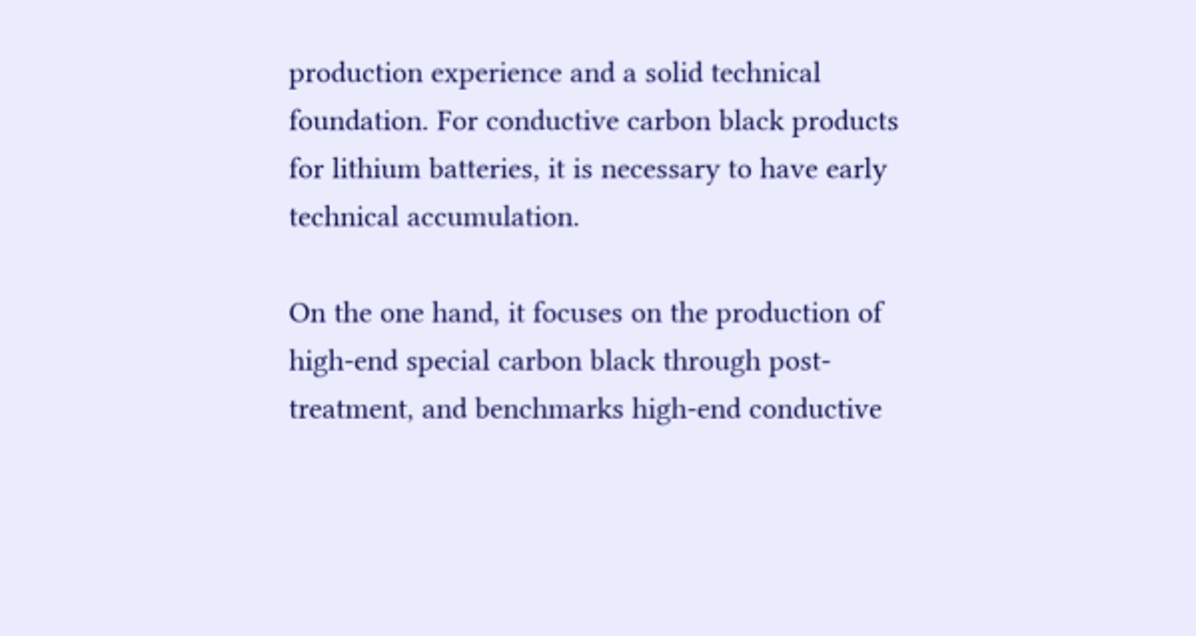production experience and a solid technical foundation. For conductive carbon black products for lithium batteries, it is necessary to have early technical accumulation.

On the one hand, it focuses on the production of high-end special carbon black through post-treatment, and benchmarks high-end conductive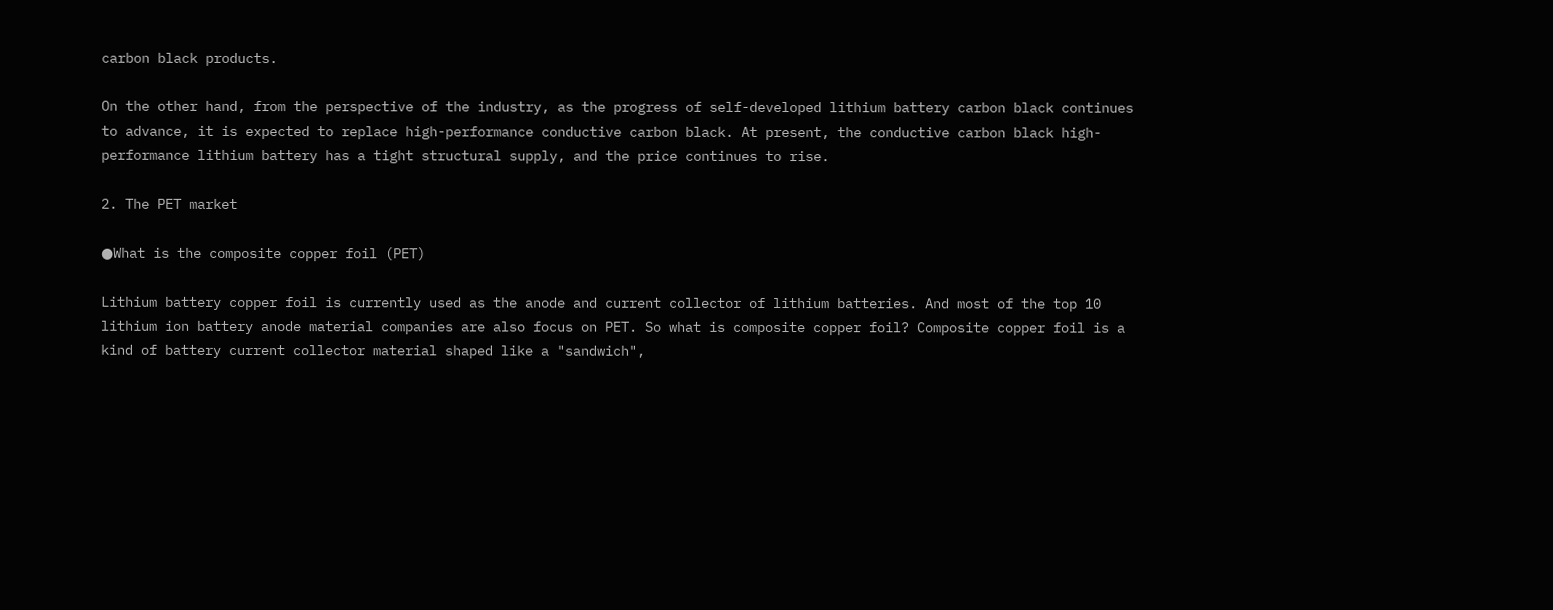carbon black products.

On the other hand, from the perspective of the industry, as the progress of self-developed lithium battery carbon black continues to advance, it is expected to replace high-performance conductive carbon black. At present, the conductive carbon black high-performance lithium battery has a tight structural supply, and the price continues to rise.

2. The PET market

●What is the composite copper foil (PET)

Lithium battery copper foil is currently used as the anode and current collector of lithium batteries. And most of the top 10 lithium ion battery anode material companies are also focus on PET. So what is composite copper foil? Composite copper foil is a kind of battery current collector material shaped like a "sandwich",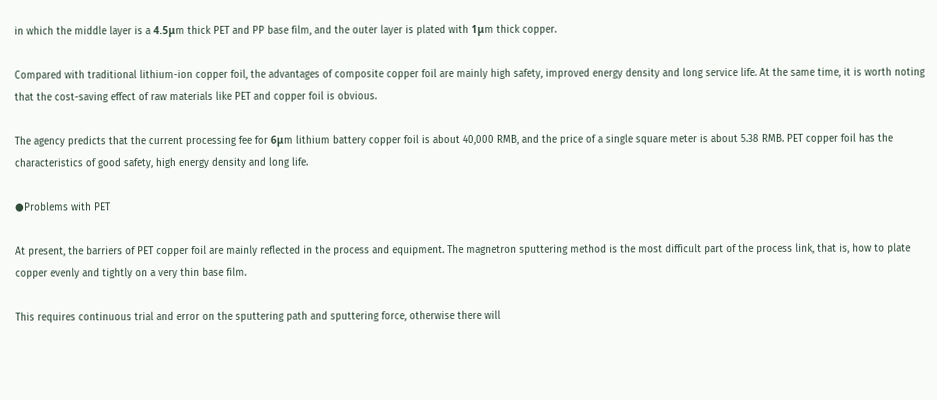in which the middle layer is a 4.5μm thick PET and PP base film, and the outer layer is plated with 1μm thick copper.

Compared with traditional lithium-ion copper foil, the advantages of composite copper foil are mainly high safety, improved energy density and long service life. At the same time, it is worth noting that the cost-saving effect of raw materials like PET and copper foil is obvious.

The agency predicts that the current processing fee for 6μm lithium battery copper foil is about 40,000 RMB, and the price of a single square meter is about 5.38 RMB. PET copper foil has the characteristics of good safety, high energy density and long life.

●Problems with PET

At present, the barriers of PET copper foil are mainly reflected in the process and equipment. The magnetron sputtering method is the most difficult part of the process link, that is, how to plate copper evenly and tightly on a very thin base film.

This requires continuous trial and error on the sputtering path and sputtering force, otherwise there will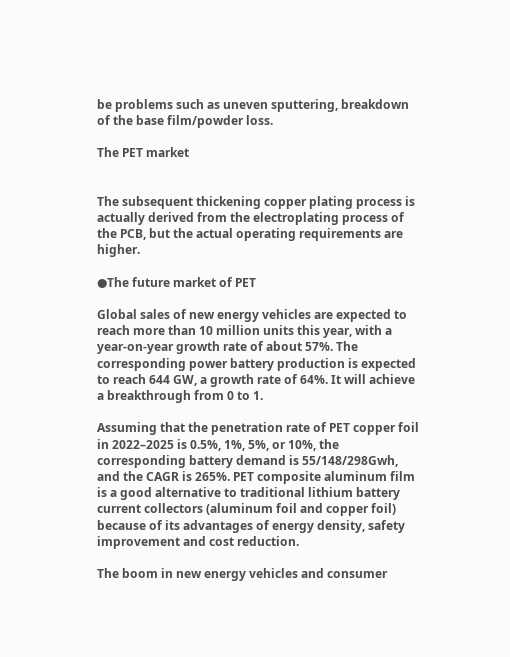be problems such as uneven sputtering, breakdown of the base film/powder loss.

The PET market


The subsequent thickening copper plating process is actually derived from the electroplating process of the PCB, but the actual operating requirements are higher.

●The future market of PET

Global sales of new energy vehicles are expected to reach more than 10 million units this year, with a year-on-year growth rate of about 57%. The corresponding power battery production is expected to reach 644 GW, a growth rate of 64%. It will achieve a breakthrough from 0 to 1.

Assuming that the penetration rate of PET copper foil in 2022–2025 is 0.5%, 1%, 5%, or 10%, the corresponding battery demand is 55/148/298Gwh, and the CAGR is 265%. PET composite aluminum film is a good alternative to traditional lithium battery current collectors (aluminum foil and copper foil) because of its advantages of energy density, safety improvement and cost reduction.

The boom in new energy vehicles and consumer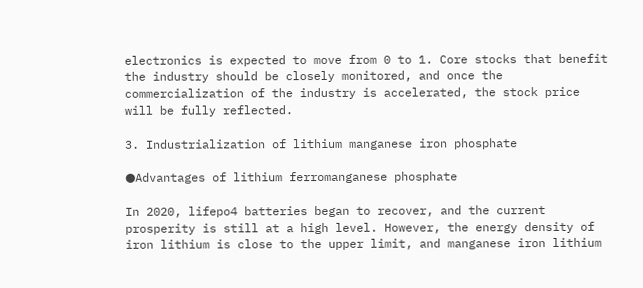electronics is expected to move from 0 to 1. Core stocks that benefit the industry should be closely monitored, and once the commercialization of the industry is accelerated, the stock price will be fully reflected.

3. Industrialization of lithium manganese iron phosphate

●Advantages of lithium ferromanganese phosphate

In 2020, lifepo4 batteries began to recover, and the current prosperity is still at a high level. However, the energy density of iron lithium is close to the upper limit, and manganese iron lithium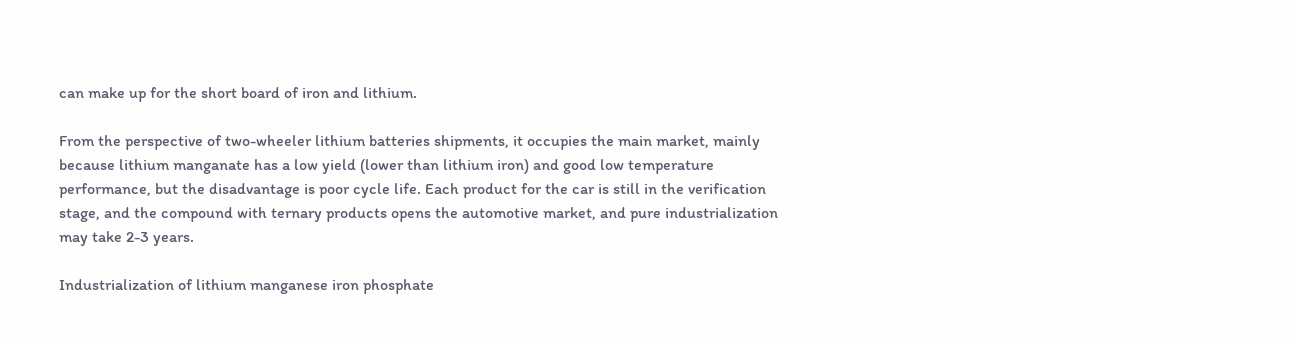can make up for the short board of iron and lithium.

From the perspective of two-wheeler lithium batteries shipments, it occupies the main market, mainly because lithium manganate has a low yield (lower than lithium iron) and good low temperature performance, but the disadvantage is poor cycle life. Each product for the car is still in the verification stage, and the compound with ternary products opens the automotive market, and pure industrialization may take 2-3 years.

Industrialization of lithium manganese iron phosphate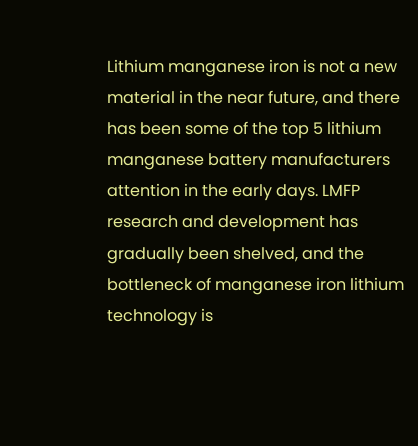Lithium manganese iron is not a new material in the near future, and there has been some of the top 5 lithium manganese battery manufacturers attention in the early days. LMFP research and development has gradually been shelved, and the bottleneck of manganese iron lithium technology is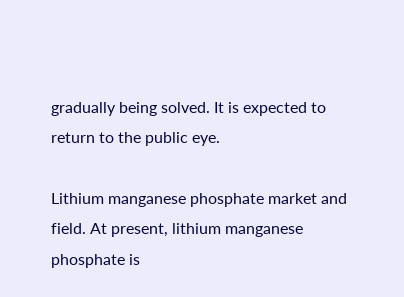gradually being solved. It is expected to return to the public eye.

Lithium manganese phosphate market and field. At present, lithium manganese phosphate is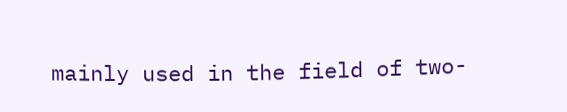mainly used in the field of two-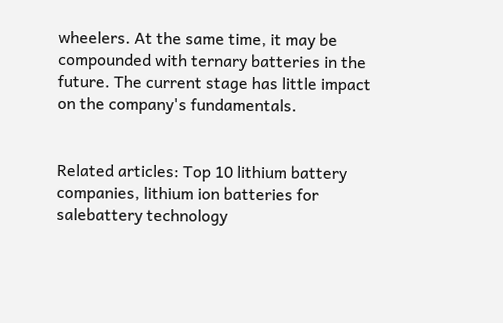wheelers. At the same time, it may be compounded with ternary batteries in the future. The current stage has little impact on the company's fundamentals.


Related articles: Top 10 lithium battery companies, lithium ion batteries for salebattery technology